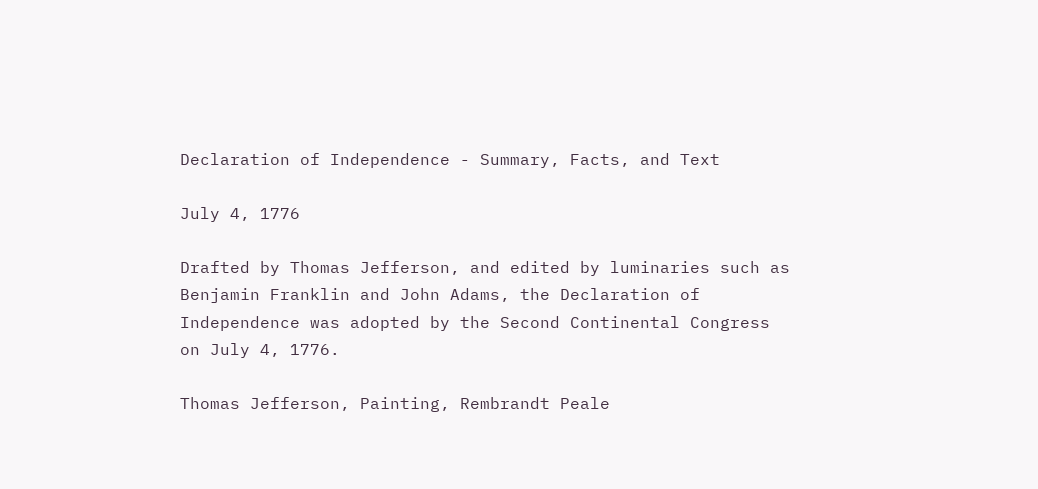Declaration of Independence - Summary, Facts, and Text

July 4, 1776

Drafted by Thomas Jefferson, and edited by luminaries such as Benjamin Franklin and John Adams, the Declaration of Independence was adopted by the Second Continental Congress on July 4, 1776.

Thomas Jefferson, Painting, Rembrandt Peale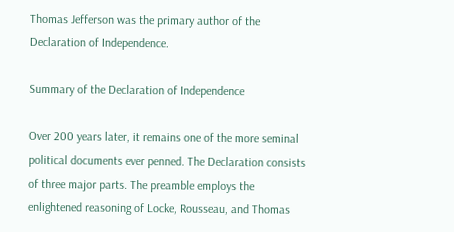Thomas Jefferson was the primary author of the Declaration of Independence.

Summary of the Declaration of Independence

Over 200 years later, it remains one of the more seminal political documents ever penned. The Declaration consists of three major parts. The preamble employs the enlightened reasoning of Locke, Rousseau, and Thomas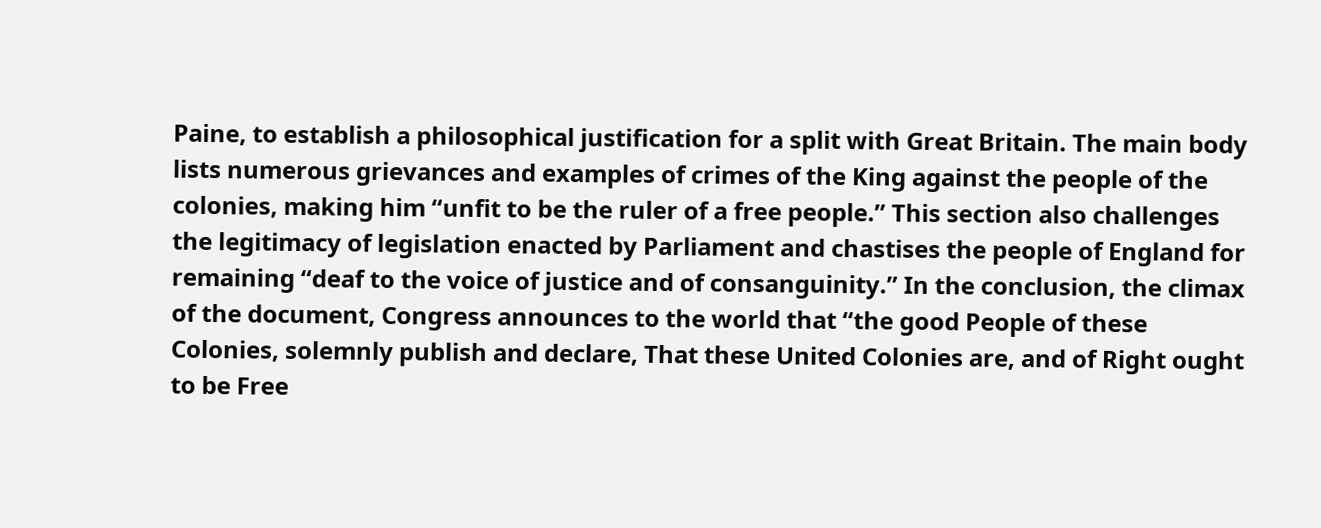Paine, to establish a philosophical justification for a split with Great Britain. The main body lists numerous grievances and examples of crimes of the King against the people of the colonies, making him “unfit to be the ruler of a free people.” This section also challenges the legitimacy of legislation enacted by Parliament and chastises the people of England for remaining “deaf to the voice of justice and of consanguinity.” In the conclusion, the climax of the document, Congress announces to the world that “the good People of these Colonies, solemnly publish and declare, That these United Colonies are, and of Right ought to be Free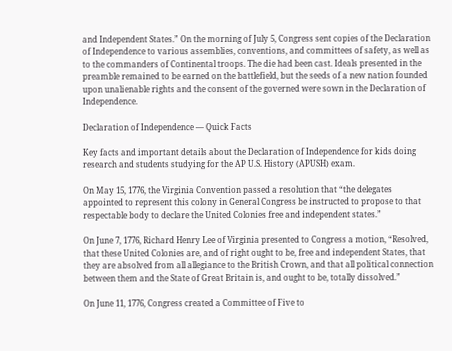and Independent States.” On the morning of July 5, Congress sent copies of the Declaration of Independence to various assemblies, conventions, and committees of safety, as well as to the commanders of Continental troops. The die had been cast. Ideals presented in the preamble remained to be earned on the battlefield, but the seeds of a new nation founded upon unalienable rights and the consent of the governed were sown in the Declaration of Independence.

Declaration of Independence — Quick Facts

Key facts and important details about the Declaration of Independence for kids doing research and students studying for the AP U.S. History (APUSH) exam.

On May 15, 1776, the Virginia Convention passed a resolution that “the delegates appointed to represent this colony in General Congress be instructed to propose to that respectable body to declare the United Colonies free and independent states.”

On June 7, 1776, Richard Henry Lee of Virginia presented to Congress a motion, “Resolved, that these United Colonies are, and of right ought to be, free and independent States, that they are absolved from all allegiance to the British Crown, and that all political connection between them and the State of Great Britain is, and ought to be, totally dissolved.”

On June 11, 1776, Congress created a Committee of Five to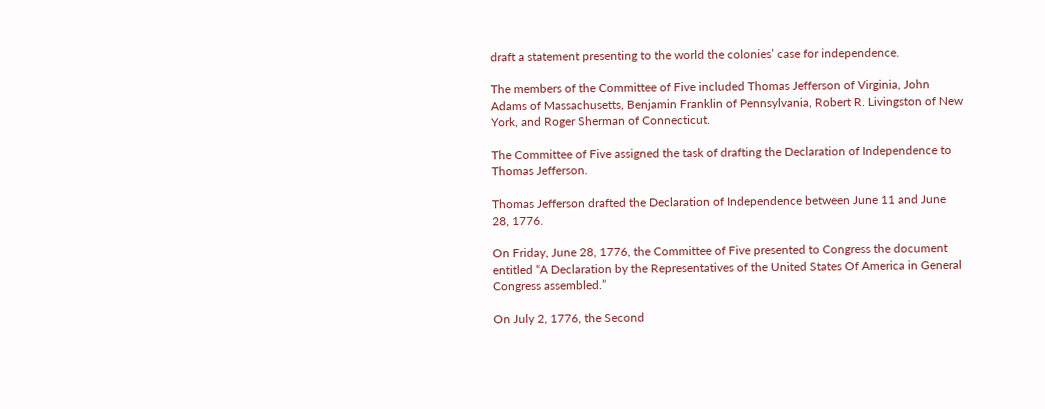draft a statement presenting to the world the colonies’ case for independence.

The members of the Committee of Five included Thomas Jefferson of Virginia, John Adams of Massachusetts, Benjamin Franklin of Pennsylvania, Robert R. Livingston of New York, and Roger Sherman of Connecticut.

The Committee of Five assigned the task of drafting the Declaration of Independence to Thomas Jefferson.

Thomas Jefferson drafted the Declaration of Independence between June 11 and June 28, 1776.

On Friday, June 28, 1776, the Committee of Five presented to Congress the document entitled “A Declaration by the Representatives of the United States Of America in General Congress assembled.”

On July 2, 1776, the Second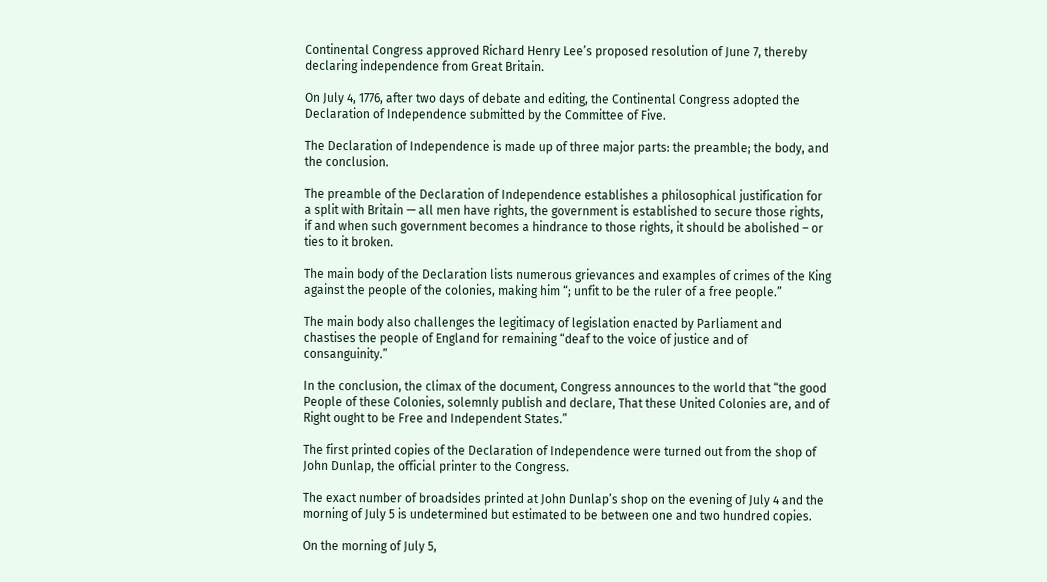Continental Congress approved Richard Henry Lee’s proposed resolution of June 7, thereby declaring independence from Great Britain.

On July 4, 1776, after two days of debate and editing, the Continental Congress adopted the Declaration of Independence submitted by the Committee of Five.

The Declaration of Independence is made up of three major parts: the preamble; the body, and the conclusion.

The preamble of the Declaration of Independence establishes a philosophical justification for a split with Britain — all men have rights, the government is established to secure those rights, if and when such government becomes a hindrance to those rights, it should be abolished – or ties to it broken.

The main body of the Declaration lists numerous grievances and examples of crimes of the King against the people of the colonies, making him “; unfit to be the ruler of a free people.”

The main body also challenges the legitimacy of legislation enacted by Parliament and chastises the people of England for remaining “deaf to the voice of justice and of consanguinity.”

In the conclusion, the climax of the document, Congress announces to the world that “the good People of these Colonies, solemnly publish and declare, That these United Colonies are, and of Right ought to be Free and Independent States.”

The first printed copies of the Declaration of Independence were turned out from the shop of John Dunlap, the official printer to the Congress.

The exact number of broadsides printed at John Dunlap’s shop on the evening of July 4 and the morning of July 5 is undetermined but estimated to be between one and two hundred copies.

On the morning of July 5,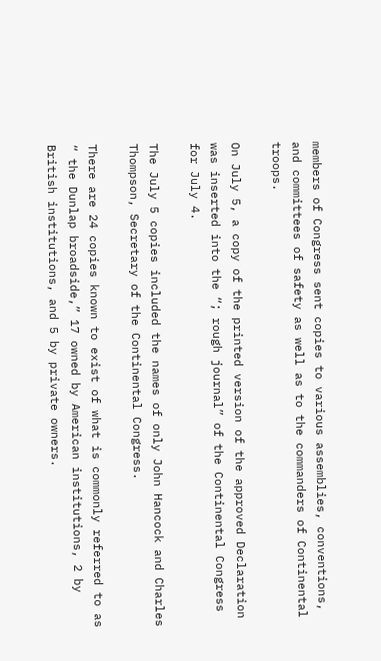members of Congress sent copies to various assemblies, conventions, and committees of safety as well as to the commanders of Continental troops.

On July 5, a copy of the printed version of the approved Declaration was inserted into the “; rough journal” of the Continental Congress for July 4.

The July 5 copies included the names of only John Hancock and Charles Thompson, Secretary of the Continental Congress.

There are 24 copies known to exist of what is commonly referred to as “ the Dunlap broadside,” 17 owned by American institutions, 2 by British institutions, and 5 by private owners.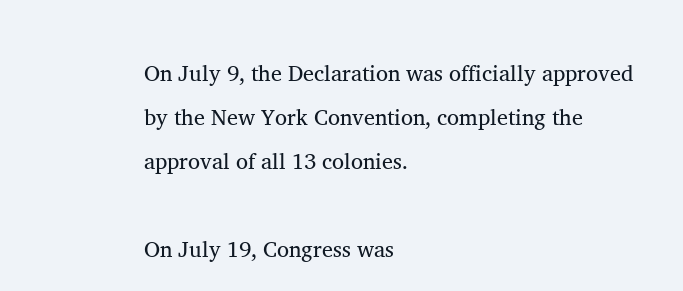On July 9, the Declaration was officially approved by the New York Convention, completing the approval of all 13 colonies.

On July 19, Congress was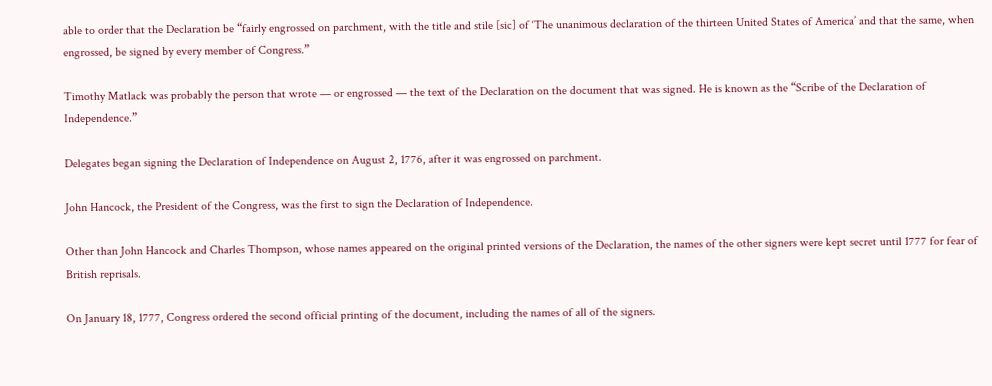able to order that the Declaration be “fairly engrossed on parchment, with the title and stile [sic] of ‘The unanimous declaration of the thirteen United States of America’ and that the same, when engrossed, be signed by every member of Congress.”

Timothy Matlack was probably the person that wrote — or engrossed — the text of the Declaration on the document that was signed. He is known as the “Scribe of the Declaration of Independence.”

Delegates began signing the Declaration of Independence on August 2, 1776, after it was engrossed on parchment.

John Hancock, the President of the Congress, was the first to sign the Declaration of Independence.

Other than John Hancock and Charles Thompson, whose names appeared on the original printed versions of the Declaration, the names of the other signers were kept secret until 1777 for fear of British reprisals.

On January 18, 1777, Congress ordered the second official printing of the document, including the names of all of the signers.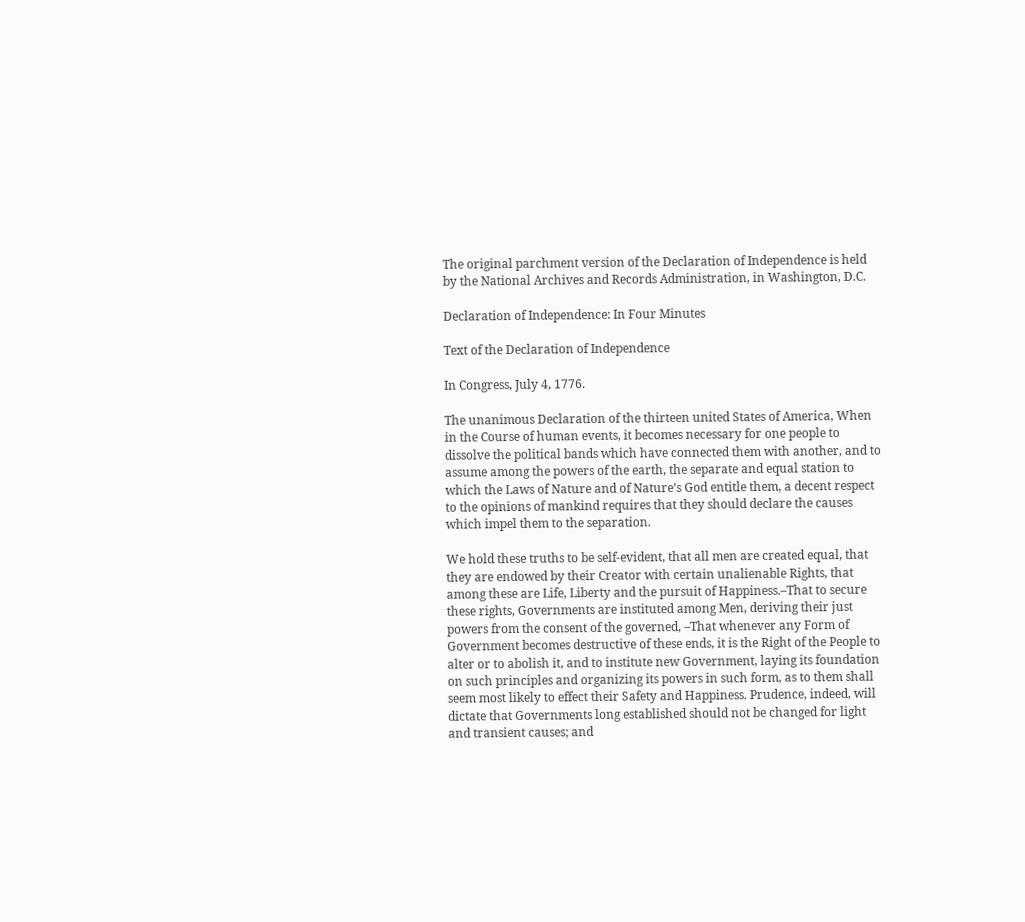The original parchment version of the Declaration of Independence is held by the National Archives and Records Administration, in Washington, D.C.

Declaration of Independence: In Four Minutes

Text of the Declaration of Independence

In Congress, July 4, 1776.

The unanimous Declaration of the thirteen united States of America, When in the Course of human events, it becomes necessary for one people to dissolve the political bands which have connected them with another, and to assume among the powers of the earth, the separate and equal station to which the Laws of Nature and of Nature’s God entitle them, a decent respect to the opinions of mankind requires that they should declare the causes which impel them to the separation.

We hold these truths to be self-evident, that all men are created equal, that they are endowed by their Creator with certain unalienable Rights, that among these are Life, Liberty and the pursuit of Happiness.–That to secure these rights, Governments are instituted among Men, deriving their just powers from the consent of the governed, –That whenever any Form of Government becomes destructive of these ends, it is the Right of the People to alter or to abolish it, and to institute new Government, laying its foundation on such principles and organizing its powers in such form, as to them shall seem most likely to effect their Safety and Happiness. Prudence, indeed, will dictate that Governments long established should not be changed for light and transient causes; and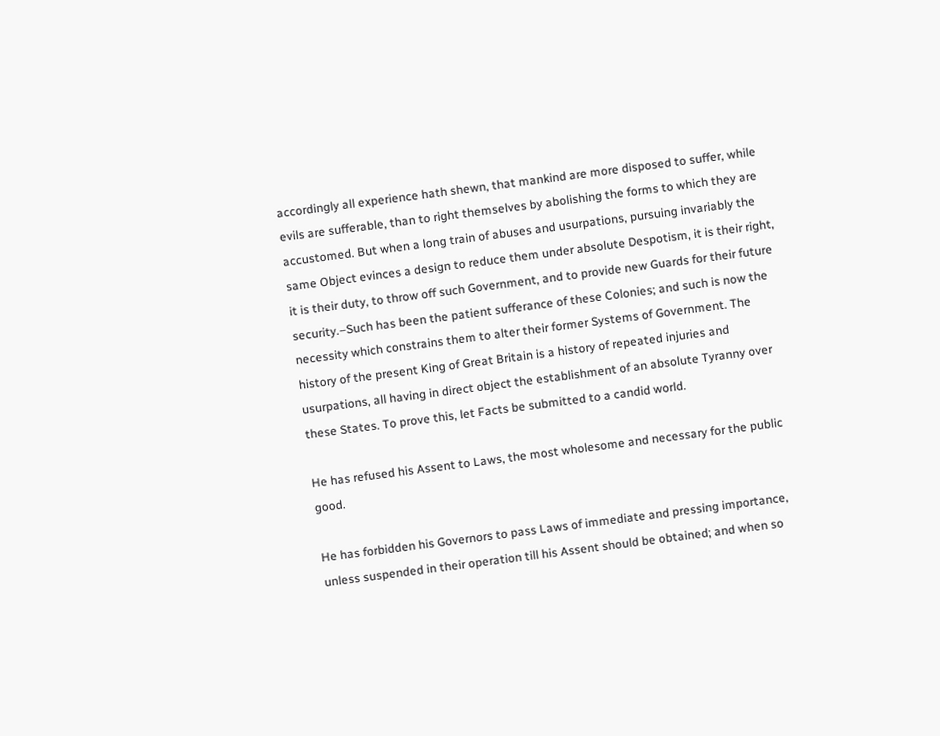accordingly all experience hath shewn, that mankind are more disposed to suffer, while evils are sufferable, than to right themselves by abolishing the forms to which they are accustomed. But when a long train of abuses and usurpations, pursuing invariably the same Object evinces a design to reduce them under absolute Despotism, it is their right, it is their duty, to throw off such Government, and to provide new Guards for their future security.–Such has been the patient sufferance of these Colonies; and such is now the necessity which constrains them to alter their former Systems of Government. The history of the present King of Great Britain is a history of repeated injuries and usurpations, all having in direct object the establishment of an absolute Tyranny over these States. To prove this, let Facts be submitted to a candid world.

He has refused his Assent to Laws, the most wholesome and necessary for the public good.

He has forbidden his Governors to pass Laws of immediate and pressing importance, unless suspended in their operation till his Assent should be obtained; and when so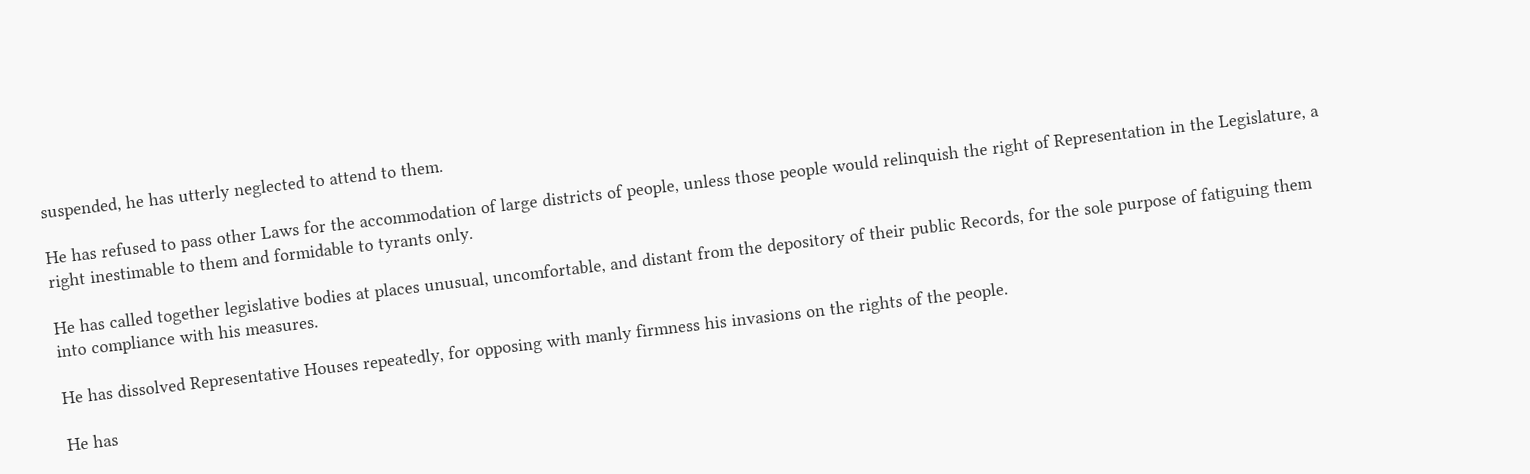suspended, he has utterly neglected to attend to them.

He has refused to pass other Laws for the accommodation of large districts of people, unless those people would relinquish the right of Representation in the Legislature, a right inestimable to them and formidable to tyrants only.

He has called together legislative bodies at places unusual, uncomfortable, and distant from the depository of their public Records, for the sole purpose of fatiguing them into compliance with his measures.

He has dissolved Representative Houses repeatedly, for opposing with manly firmness his invasions on the rights of the people.

He has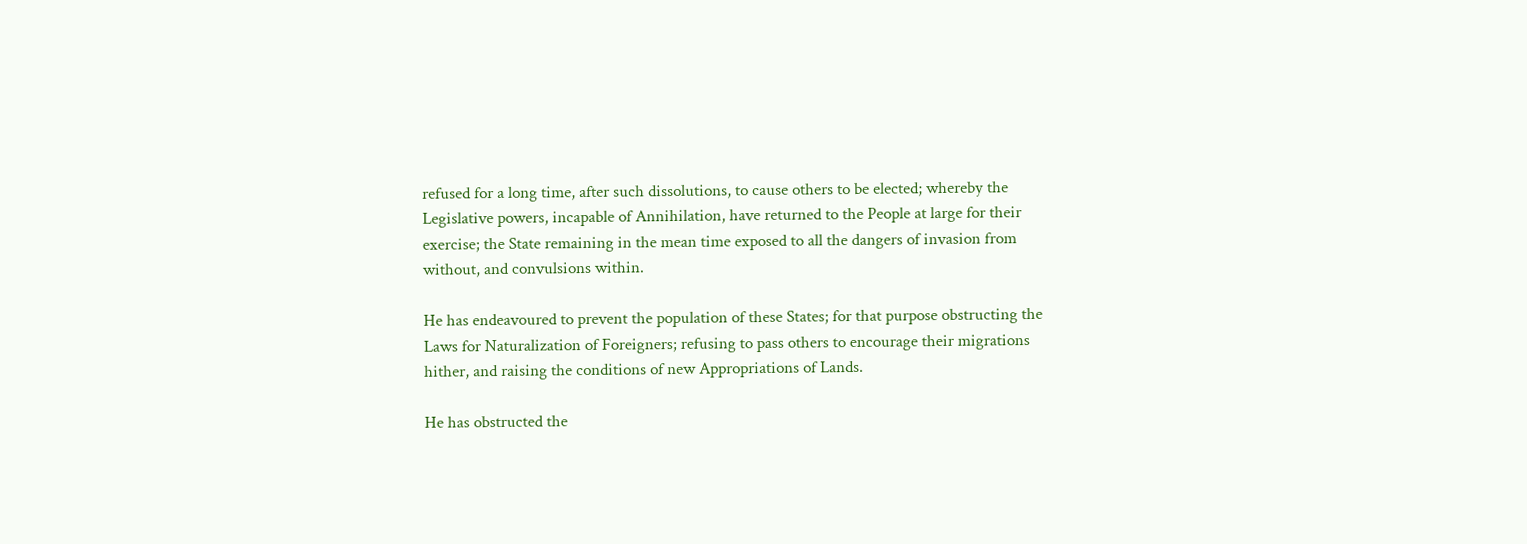refused for a long time, after such dissolutions, to cause others to be elected; whereby the Legislative powers, incapable of Annihilation, have returned to the People at large for their exercise; the State remaining in the mean time exposed to all the dangers of invasion from without, and convulsions within.

He has endeavoured to prevent the population of these States; for that purpose obstructing the Laws for Naturalization of Foreigners; refusing to pass others to encourage their migrations hither, and raising the conditions of new Appropriations of Lands.

He has obstructed the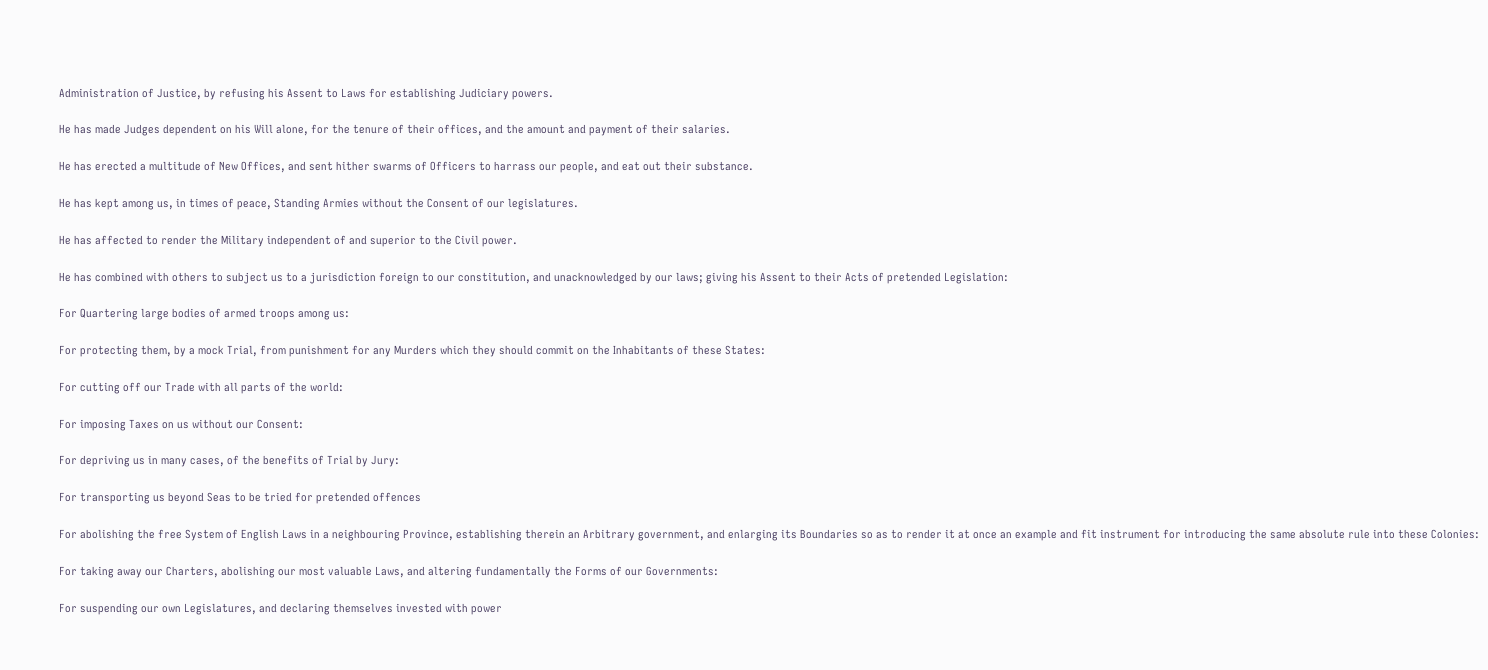Administration of Justice, by refusing his Assent to Laws for establishing Judiciary powers.

He has made Judges dependent on his Will alone, for the tenure of their offices, and the amount and payment of their salaries.

He has erected a multitude of New Offices, and sent hither swarms of Officers to harrass our people, and eat out their substance.

He has kept among us, in times of peace, Standing Armies without the Consent of our legislatures.

He has affected to render the Military independent of and superior to the Civil power.

He has combined with others to subject us to a jurisdiction foreign to our constitution, and unacknowledged by our laws; giving his Assent to their Acts of pretended Legislation:

For Quartering large bodies of armed troops among us:

For protecting them, by a mock Trial, from punishment for any Murders which they should commit on the Inhabitants of these States:

For cutting off our Trade with all parts of the world:

For imposing Taxes on us without our Consent:

For depriving us in many cases, of the benefits of Trial by Jury:

For transporting us beyond Seas to be tried for pretended offences

For abolishing the free System of English Laws in a neighbouring Province, establishing therein an Arbitrary government, and enlarging its Boundaries so as to render it at once an example and fit instrument for introducing the same absolute rule into these Colonies:

For taking away our Charters, abolishing our most valuable Laws, and altering fundamentally the Forms of our Governments:

For suspending our own Legislatures, and declaring themselves invested with power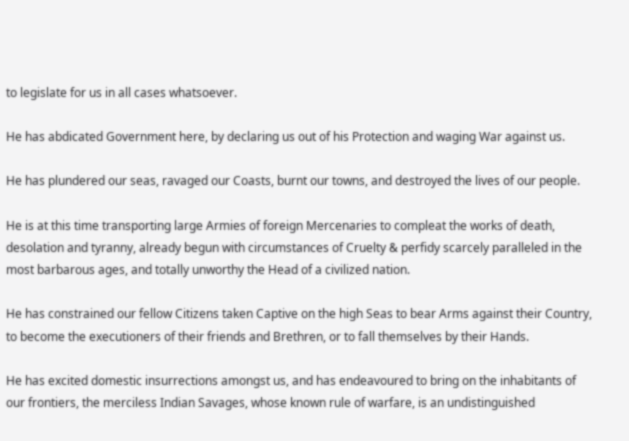to legislate for us in all cases whatsoever.

He has abdicated Government here, by declaring us out of his Protection and waging War against us.

He has plundered our seas, ravaged our Coasts, burnt our towns, and destroyed the lives of our people.

He is at this time transporting large Armies of foreign Mercenaries to compleat the works of death, desolation and tyranny, already begun with circumstances of Cruelty & perfidy scarcely paralleled in the most barbarous ages, and totally unworthy the Head of a civilized nation.

He has constrained our fellow Citizens taken Captive on the high Seas to bear Arms against their Country, to become the executioners of their friends and Brethren, or to fall themselves by their Hands.

He has excited domestic insurrections amongst us, and has endeavoured to bring on the inhabitants of our frontiers, the merciless Indian Savages, whose known rule of warfare, is an undistinguished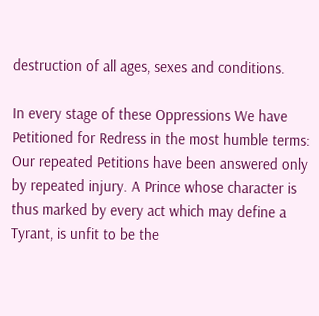destruction of all ages, sexes and conditions.

In every stage of these Oppressions We have Petitioned for Redress in the most humble terms: Our repeated Petitions have been answered only by repeated injury. A Prince whose character is thus marked by every act which may define a Tyrant, is unfit to be the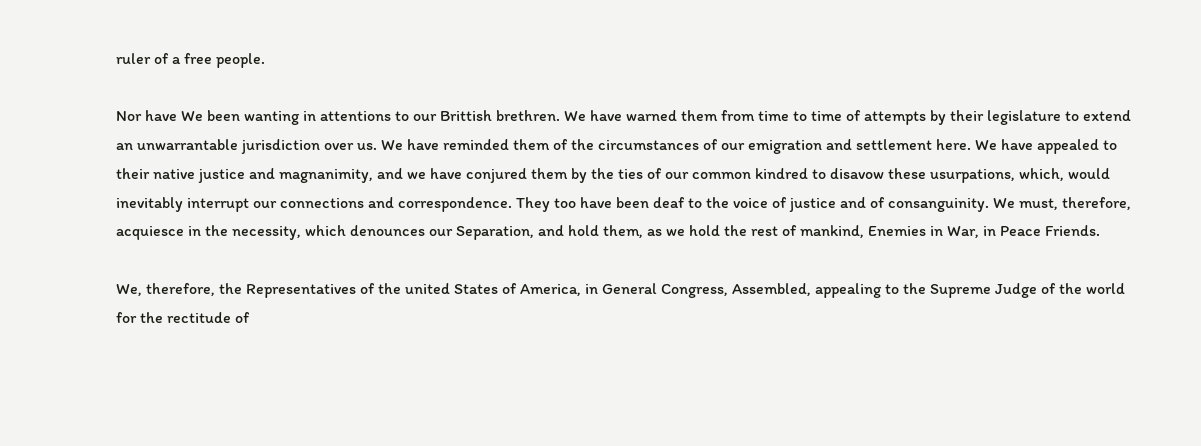ruler of a free people.

Nor have We been wanting in attentions to our Brittish brethren. We have warned them from time to time of attempts by their legislature to extend an unwarrantable jurisdiction over us. We have reminded them of the circumstances of our emigration and settlement here. We have appealed to their native justice and magnanimity, and we have conjured them by the ties of our common kindred to disavow these usurpations, which, would inevitably interrupt our connections and correspondence. They too have been deaf to the voice of justice and of consanguinity. We must, therefore, acquiesce in the necessity, which denounces our Separation, and hold them, as we hold the rest of mankind, Enemies in War, in Peace Friends.

We, therefore, the Representatives of the united States of America, in General Congress, Assembled, appealing to the Supreme Judge of the world for the rectitude of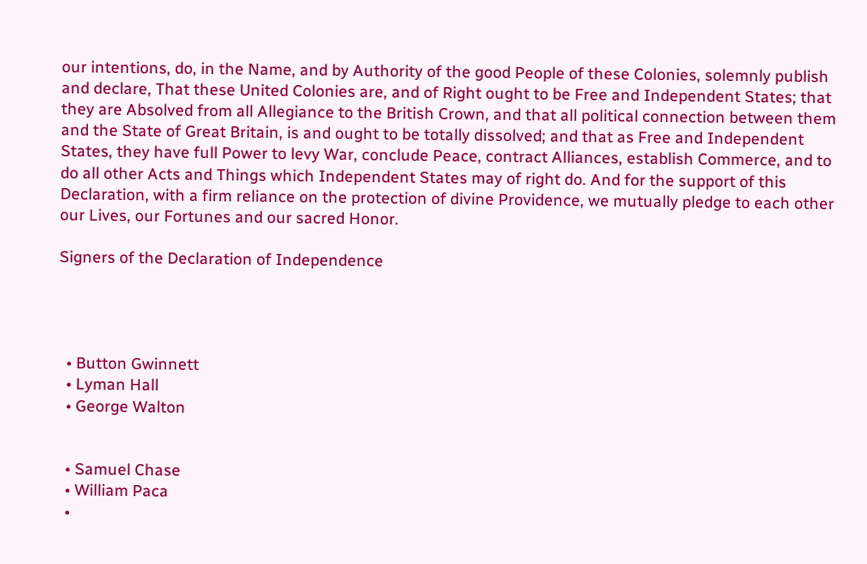our intentions, do, in the Name, and by Authority of the good People of these Colonies, solemnly publish and declare, That these United Colonies are, and of Right ought to be Free and Independent States; that they are Absolved from all Allegiance to the British Crown, and that all political connection between them and the State of Great Britain, is and ought to be totally dissolved; and that as Free and Independent States, they have full Power to levy War, conclude Peace, contract Alliances, establish Commerce, and to do all other Acts and Things which Independent States may of right do. And for the support of this Declaration, with a firm reliance on the protection of divine Providence, we mutually pledge to each other our Lives, our Fortunes and our sacred Honor.

Signers of the Declaration of Independence




  • Button Gwinnett
  • Lyman Hall
  • George Walton


  • Samuel Chase
  • William Paca
  •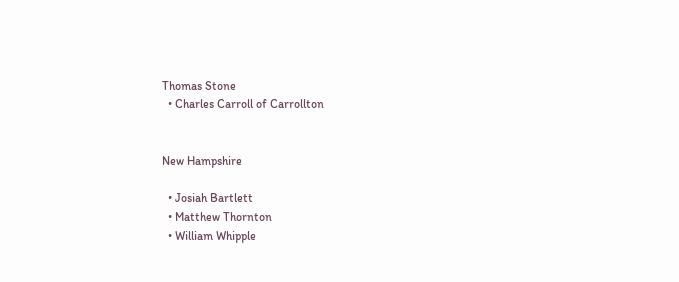Thomas Stone
  • Charles Carroll of Carrollton


New Hampshire

  • Josiah Bartlett
  • Matthew Thornton
  • William Whipple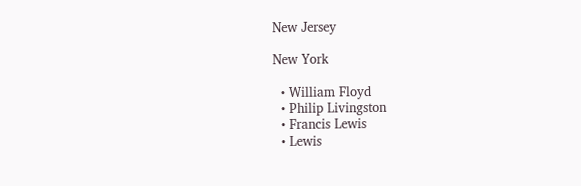New Jersey

New York

  • William Floyd
  • Philip Livingston
  • Francis Lewis
  • Lewis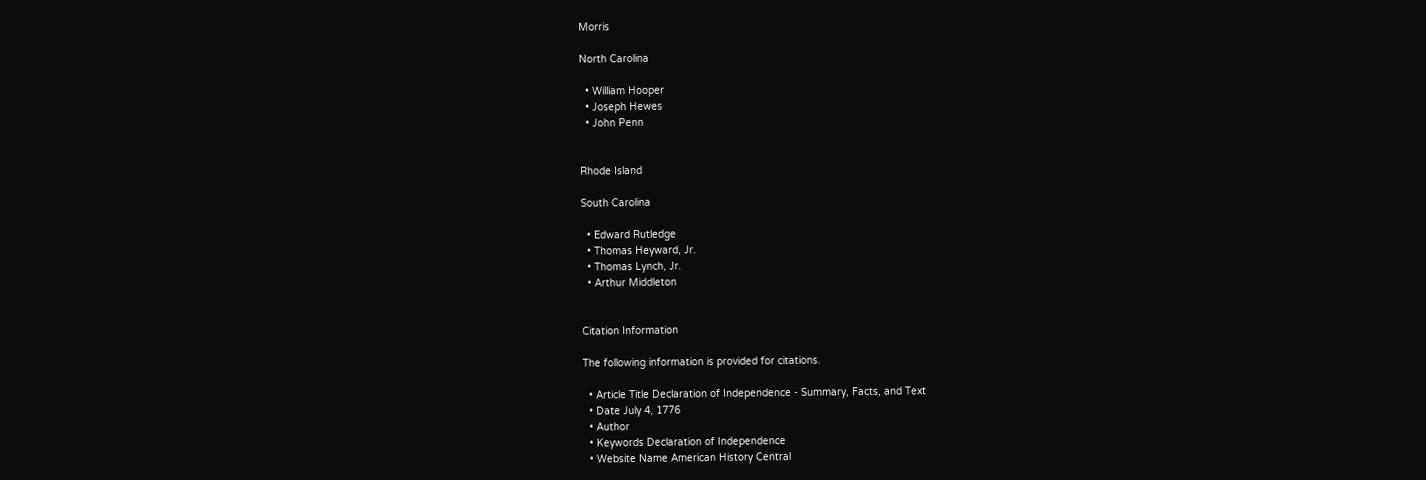Morris

North Carolina

  • William Hooper
  • Joseph Hewes
  • John Penn


Rhode Island

South Carolina

  • Edward Rutledge
  • Thomas Heyward, Jr.
  • Thomas Lynch, Jr.
  • Arthur Middleton


Citation Information

The following information is provided for citations.

  • Article Title Declaration of Independence - Summary, Facts, and Text
  • Date July 4, 1776
  • Author
  • Keywords Declaration of Independence
  • Website Name American History Central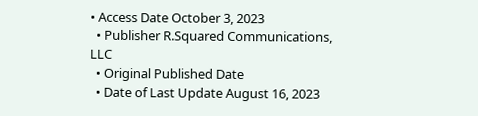• Access Date October 3, 2023
  • Publisher R.Squared Communications, LLC
  • Original Published Date
  • Date of Last Update August 16, 2023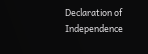Declaration of Independence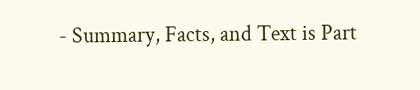- Summary, Facts, and Text is Part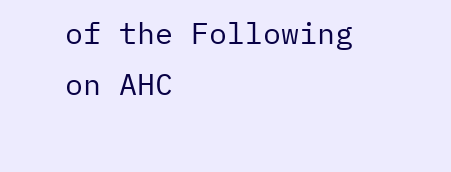of the Following on AHC